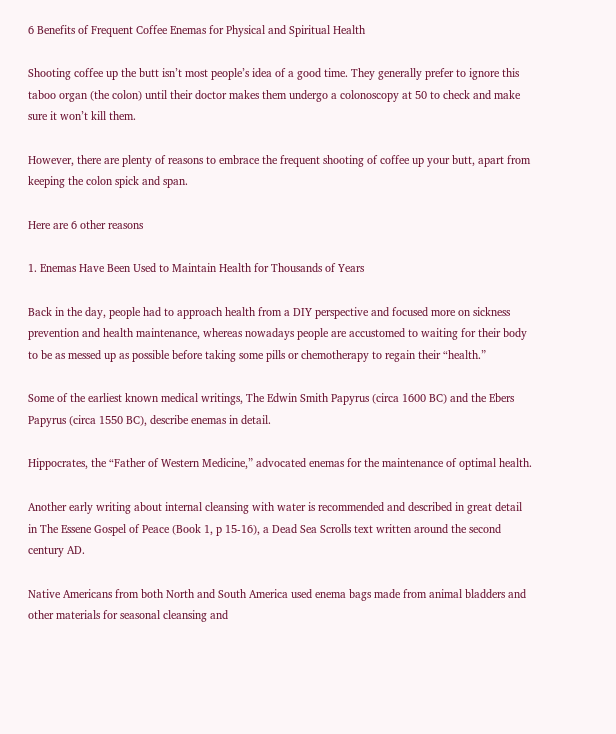6 Benefits of Frequent Coffee Enemas for Physical and Spiritual Health

Shooting coffee up the butt isn’t most people’s idea of a good time. They generally prefer to ignore this taboo organ (the colon) until their doctor makes them undergo a colonoscopy at 50 to check and make sure it won’t kill them.

However, there are plenty of reasons to embrace the frequent shooting of coffee up your butt, apart from keeping the colon spick and span.

Here are 6 other reasons

1. Enemas Have Been Used to Maintain Health for Thousands of Years

Back in the day, people had to approach health from a DIY perspective and focused more on sickness prevention and health maintenance, whereas nowadays people are accustomed to waiting for their body to be as messed up as possible before taking some pills or chemotherapy to regain their “health.”

Some of the earliest known medical writings, The Edwin Smith Papyrus (circa 1600 BC) and the Ebers Papyrus (circa 1550 BC), describe enemas in detail.

Hippocrates, the “Father of Western Medicine,” advocated enemas for the maintenance of optimal health.

Another early writing about internal cleansing with water is recommended and described in great detail in The Essene Gospel of Peace (Book 1, p 15-16), a Dead Sea Scrolls text written around the second century AD.

Native Americans from both North and South America used enema bags made from animal bladders and other materials for seasonal cleansing and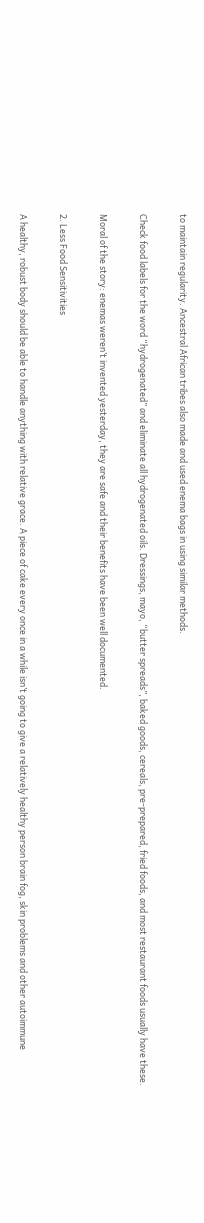to maintain regularity. Ancestral African tribes also made and used enema bags in using similar methods.

Check food labels for the word “hydrogenated” and eliminate all hydrogenated oils. Dressings, mayo, “butter spreads”, baked goods, cereals, pre-prepared, fried foods, and most restaurant foods usually have these.

Moral of the story: enemas weren’t invented yesterday, they are safe and their benefits have been well documented.

2. Less Food Sensitivities

A healthy, robust body should be able to handle anything with relative grace. A piece of cake every once in a while isn’t going to give a relatively healthy person brain fog, skin problems and other autoimmune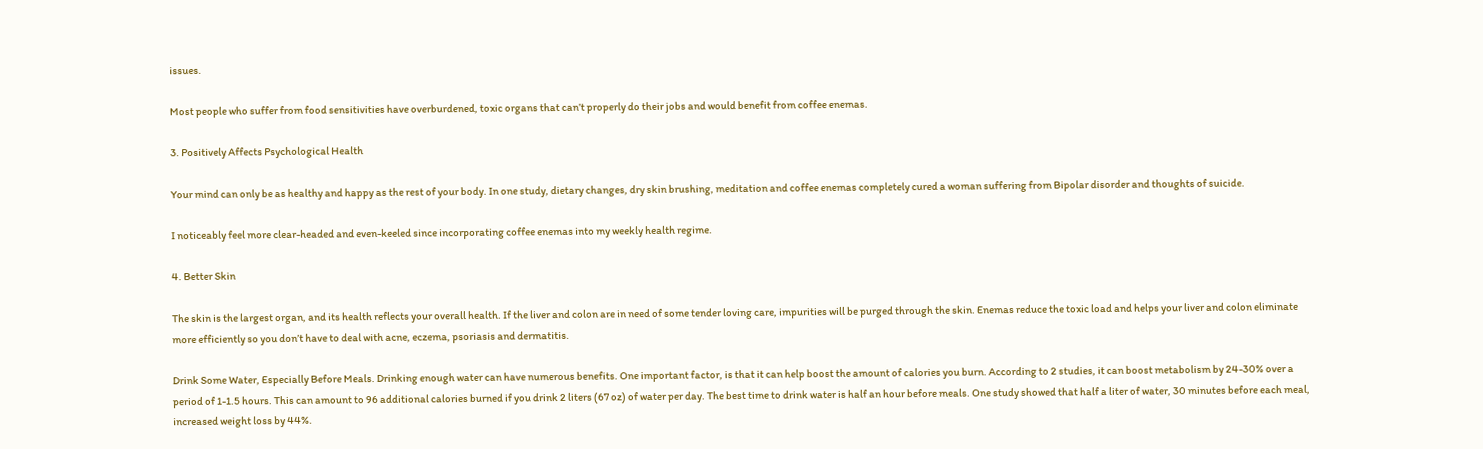issues.

Most people who suffer from food sensitivities have overburdened, toxic organs that can’t properly do their jobs and would benefit from coffee enemas.

3. Positively Affects Psychological Health

Your mind can only be as healthy and happy as the rest of your body. In one study, dietary changes, dry skin brushing, meditation and coffee enemas completely cured a woman suffering from Bipolar disorder and thoughts of suicide.

I noticeably feel more clear-headed and even-keeled since incorporating coffee enemas into my weekly health regime.

4. Better Skin

The skin is the largest organ, and its health reflects your overall health. If the liver and colon are in need of some tender loving care, impurities will be purged through the skin. Enemas reduce the toxic load and helps your liver and colon eliminate more efficiently so you don’t have to deal with acne, eczema, psoriasis and dermatitis.

Drink Some Water, Especially Before Meals. Drinking enough water can have numerous benefits. One important factor, is that it can help boost the amount of calories you burn. According to 2 studies, it can boost metabolism by 24-30% over a period of 1-1.5 hours. This can amount to 96 additional calories burned if you drink 2 liters (67 oz) of water per day. The best time to drink water is half an hour before meals. One study showed that half a liter of water, 30 minutes before each meal, increased weight loss by 44%.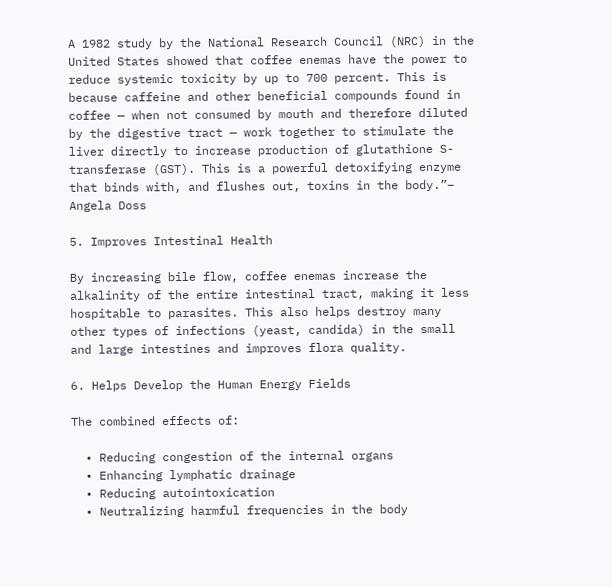A 1982 study by the National Research Council (NRC) in the United States showed that coffee enemas have the power to reduce systemic toxicity by up to 700 percent. This is because caffeine and other beneficial compounds found in coffee — when not consumed by mouth and therefore diluted by the digestive tract — work together to stimulate the liver directly to increase production of glutathione S-transferase (GST). This is a powerful detoxifying enzyme that binds with, and flushes out, toxins in the body.”– Angela Doss

5. Improves Intestinal Health

By increasing bile flow, coffee enemas increase the alkalinity of the entire intestinal tract, making it less hospitable to parasites. This also helps destroy many other types of infections (yeast, candida) in the small and large intestines and improves flora quality.

6. Helps Develop the Human Energy Fields

The combined effects of:

  • Reducing congestion of the internal organs
  • Enhancing lymphatic drainage
  • Reducing autointoxication
  • Neutralizing harmful frequencies in the body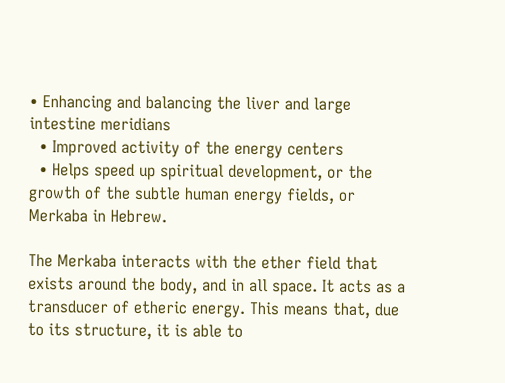• Enhancing and balancing the liver and large intestine meridians
  • Improved activity of the energy centers
  • Helps speed up spiritual development, or the growth of the subtle human energy fields, or Merkaba in Hebrew.

The Merkaba interacts with the ether field that exists around the body, and in all space. It acts as a transducer of etheric energy. This means that, due to its structure, it is able to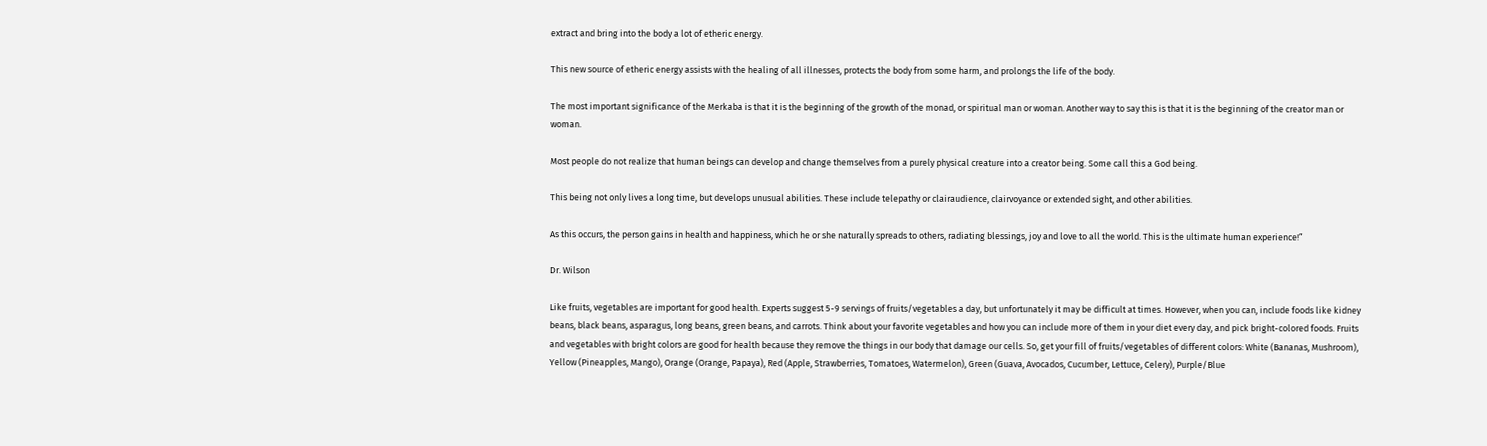extract and bring into the body a lot of etheric energy.

This new source of etheric energy assists with the healing of all illnesses, protects the body from some harm, and prolongs the life of the body.

The most important significance of the Merkaba is that it is the beginning of the growth of the monad, or spiritual man or woman. Another way to say this is that it is the beginning of the creator man or woman.

Most people do not realize that human beings can develop and change themselves from a purely physical creature into a creator being. Some call this a God being.

This being not only lives a long time, but develops unusual abilities. These include telepathy or clairaudience, clairvoyance or extended sight, and other abilities.

As this occurs, the person gains in health and happiness, which he or she naturally spreads to others, radiating blessings, joy and love to all the world. This is the ultimate human experience!”

Dr. Wilson

Like fruits, vegetables are important for good health. Experts suggest 5-9 servings of fruits/vegetables a day, but unfortunately it may be difficult at times. However, when you can, include foods like kidney beans, black beans, asparagus, long beans, green beans, and carrots. Think about your favorite vegetables and how you can include more of them in your diet every day, and pick bright-colored foods. Fruits and vegetables with bright colors are good for health because they remove the things in our body that damage our cells. So, get your fill of fruits/vegetables of different colors: White (Bananas, Mushroom), Yellow (Pineapples, Mango), Orange (Orange, Papaya), Red (Apple, Strawberries, Tomatoes, Watermelon), Green (Guava, Avocados, Cucumber, Lettuce, Celery), Purple/Blue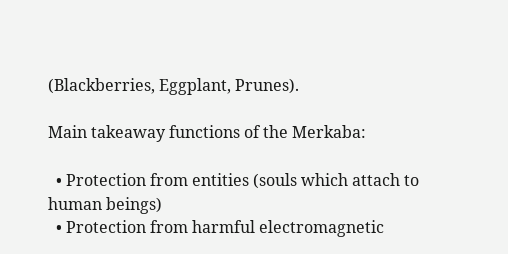(Blackberries, Eggplant, Prunes).

Main takeaway functions of the Merkaba:

  • Protection from entities (souls which attach to human beings)
  • Protection from harmful electromagnetic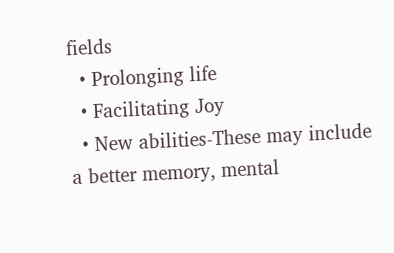fields
  • Prolonging life
  • Facilitating Joy
  • New abilities-These may include a better memory, mental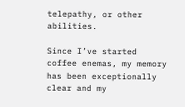telepathy, or other abilities.

Since I’ve started coffee enemas, my memory has been exceptionally clear and my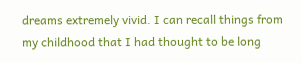dreams extremely vivid. I can recall things from my childhood that I had thought to be long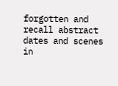forgotten and recall abstract dates and scenes in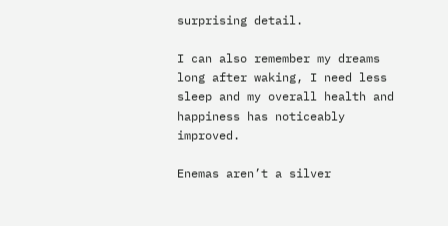surprising detail.

I can also remember my dreams long after waking, I need less sleep and my overall health and happiness has noticeably improved.

Enemas aren’t a silver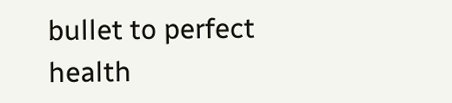bullet to perfect health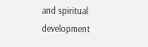and spiritual development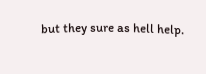but they sure as hell help.